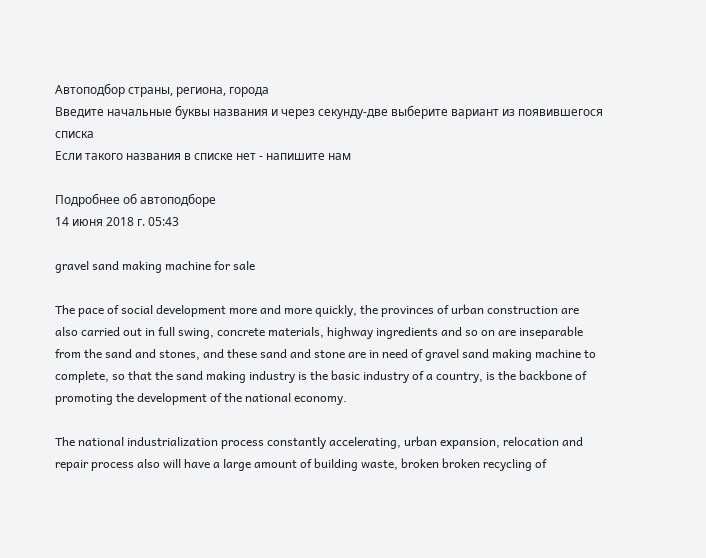Автоподбор страны, региона, города
Введите начальные буквы названия и через секунду-две выберите вариант из появившегося списка
Если такого названия в списке нет - напишите нам

Подробнее об автоподборе
14 июня 2018 г. 05:43

gravel sand making machine for sale

The pace of social development more and more quickly, the provinces of urban construction are also carried out in full swing, concrete materials, highway ingredients and so on are inseparable from the sand and stones, and these sand and stone are in need of gravel sand making machine to complete, so that the sand making industry is the basic industry of a country, is the backbone of promoting the development of the national economy.

The national industrialization process constantly accelerating, urban expansion, relocation and repair process also will have a large amount of building waste, broken broken recycling of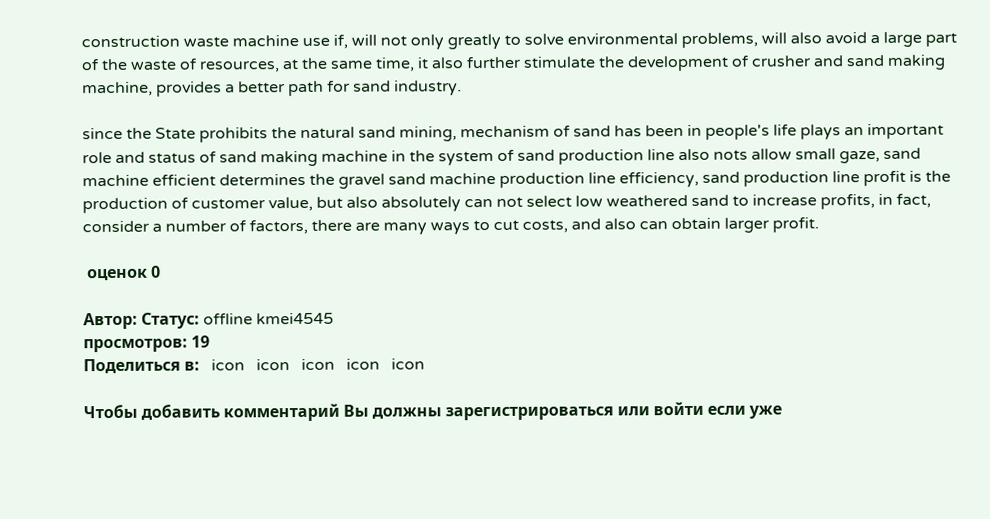construction waste machine use if, will not only greatly to solve environmental problems, will also avoid a large part of the waste of resources, at the same time, it also further stimulate the development of crusher and sand making machine, provides a better path for sand industry.

since the State prohibits the natural sand mining, mechanism of sand has been in people's life plays an important role and status of sand making machine in the system of sand production line also nots allow small gaze, sand machine efficient determines the gravel sand machine production line efficiency, sand production line profit is the production of customer value, but also absolutely can not select low weathered sand to increase profits, in fact, consider a number of factors, there are many ways to cut costs, and also can obtain larger profit.

 оценок 0

Автор: Статус: offline kmei4545
просмотров: 19
Поделиться в:   icon   icon   icon   icon   icon

Чтобы добавить комментарий Вы должны зарегистрироваться или войти если уже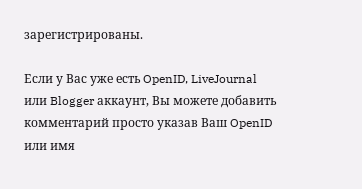зарегистрированы.

Если у Вас уже есть OpenID, LiveJournal или Blogger аккаунт, Вы можете добавить комментарий просто указав Ваш OpenID или имя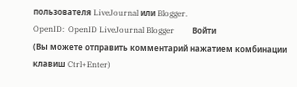пользователя LiveJournal или Blogger.
OpenID:  OpenID LiveJournal Blogger         Войти
(Вы можете отправить комментарий нажатием комбинации клавиш Ctrl+Enter)